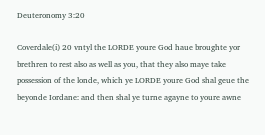Deuteronomy 3:20

Coverdale(i) 20 vntyl the LORDE youre God haue broughte yor brethren to rest also as well as you, that they also maye take possession of the londe, which ye LORDE youre God shal geue the beyonde Iordane: and then shal ye turne agayne to youre awne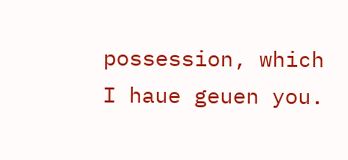possession, which I haue geuen you.